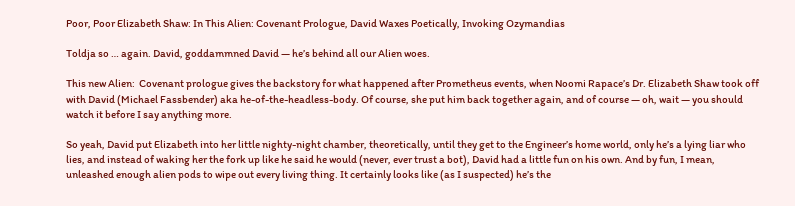Poor, Poor Elizabeth Shaw: In This Alien: Covenant Prologue, David Waxes Poetically, Invoking Ozymandias

Toldja so … again. David, goddammned David — he’s behind all our Alien woes.

This new Alien:  Covenant prologue gives the backstory for what happened after Prometheus events, when Noomi Rapace’s Dr. Elizabeth Shaw took off with David (Michael Fassbender) aka he-of-the-headless-body. Of course, she put him back together again, and of course — oh, wait — you should watch it before I say anything more.

So yeah, David put Elizabeth into her little nighty-night chamber, theoretically, until they get to the Engineer’s home world, only he’s a lying liar who lies, and instead of waking her the fork up like he said he would (never, ever trust a bot), David had a little fun on his own. And by fun, I mean, unleashed enough alien pods to wipe out every living thing. It certainly looks like (as I suspected) he’s the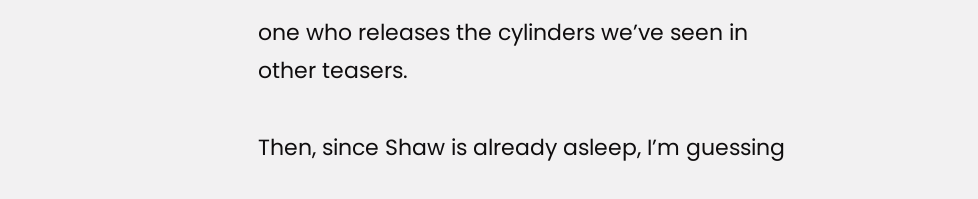one who releases the cylinders we’ve seen in other teasers.

Then, since Shaw is already asleep, I’m guessing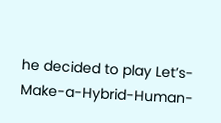he decided to play Let’s-Make-a-Hybrid-Human-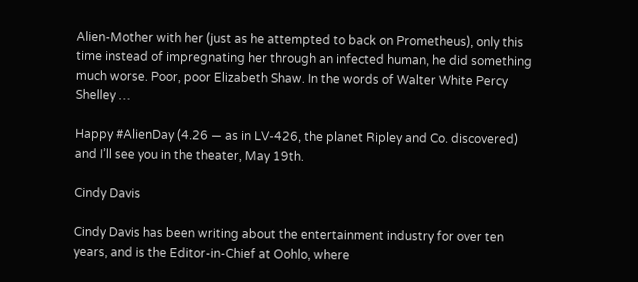Alien-Mother with her (just as he attempted to back on Prometheus), only this time instead of impregnating her through an infected human, he did something much worse. Poor, poor Elizabeth Shaw. In the words of Walter White Percy Shelley …

Happy #AlienDay (4.26 — as in LV-426, the planet Ripley and Co. discovered) and I’ll see you in the theater, May 19th.

Cindy Davis

Cindy Davis has been writing about the entertainment industry for over ten years, and is the Editor-in-Chief at Oohlo, where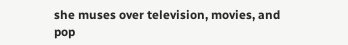she muses over television, movies, and pop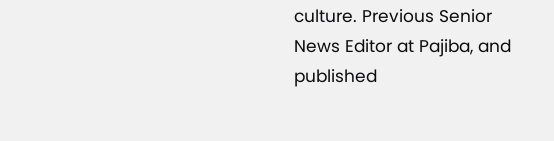culture. Previous Senior News Editor at Pajiba, and published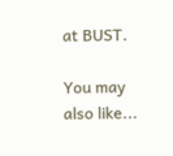at BUST.

You may also like...